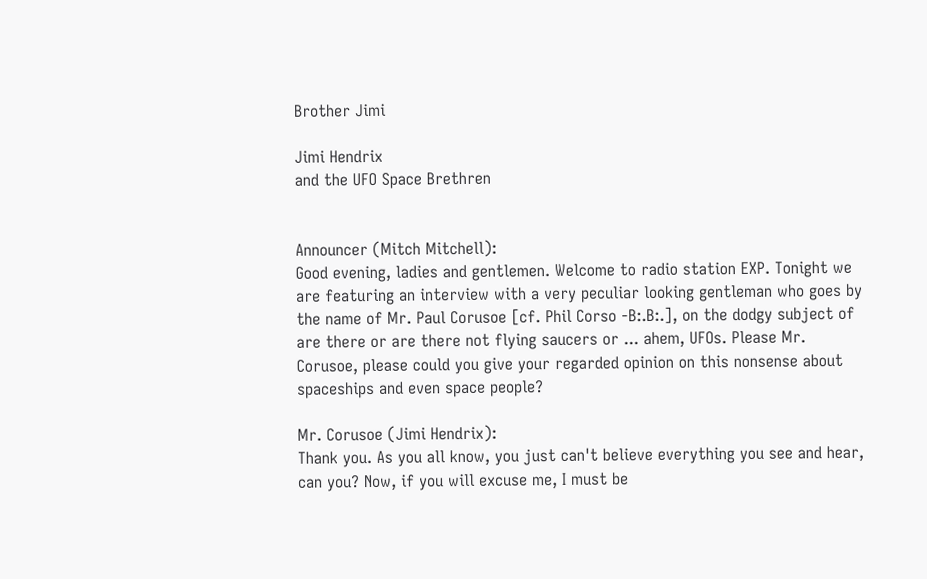Brother Jimi

Jimi Hendrix
and the UFO Space Brethren


Announcer (Mitch Mitchell):
Good evening, ladies and gentlemen. Welcome to radio station EXP. Tonight we are featuring an interview with a very peculiar looking gentleman who goes by the name of Mr. Paul Corusoe [cf. Phil Corso -B:.B:.], on the dodgy subject of are there or are there not flying saucers or ... ahem, UFOs. Please Mr. Corusoe, please could you give your regarded opinion on this nonsense about spaceships and even space people?

Mr. Corusoe (Jimi Hendrix):
Thank you. As you all know, you just can't believe everything you see and hear, can you? Now, if you will excuse me, I must be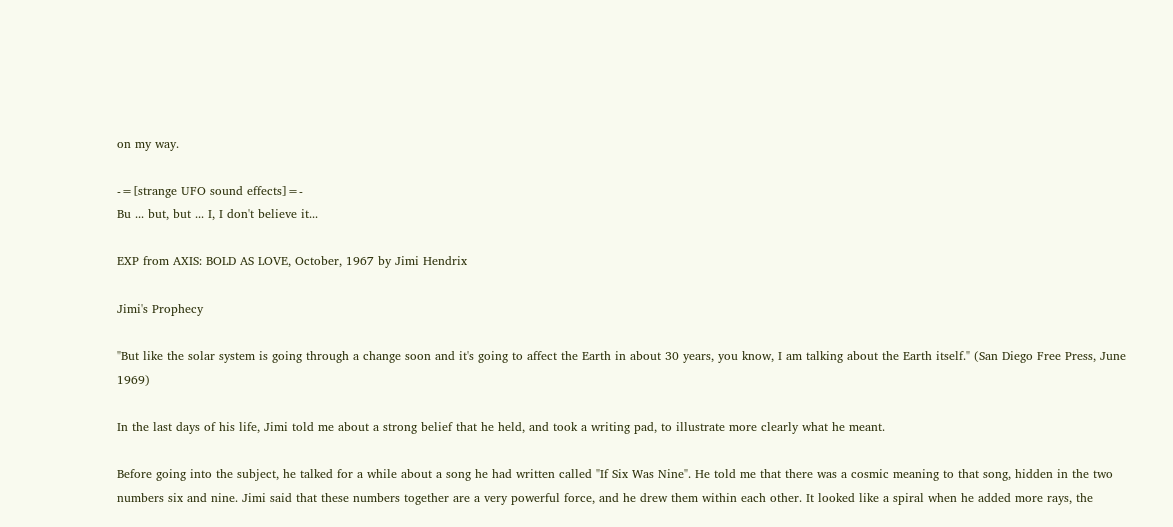on my way.

-=[strange UFO sound effects]=-
Bu ... but, but ... I, I don't believe it...

EXP from AXIS: BOLD AS LOVE, October, 1967 by Jimi Hendrix

Jimi's Prophecy

"But like the solar system is going through a change soon and it's going to affect the Earth in about 30 years, you know, I am talking about the Earth itself." (San Diego Free Press, June 1969)

In the last days of his life, Jimi told me about a strong belief that he held, and took a writing pad, to illustrate more clearly what he meant.

Before going into the subject, he talked for a while about a song he had written called "If Six Was Nine". He told me that there was a cosmic meaning to that song, hidden in the two numbers six and nine. Jimi said that these numbers together are a very powerful force, and he drew them within each other. It looked like a spiral when he added more rays, the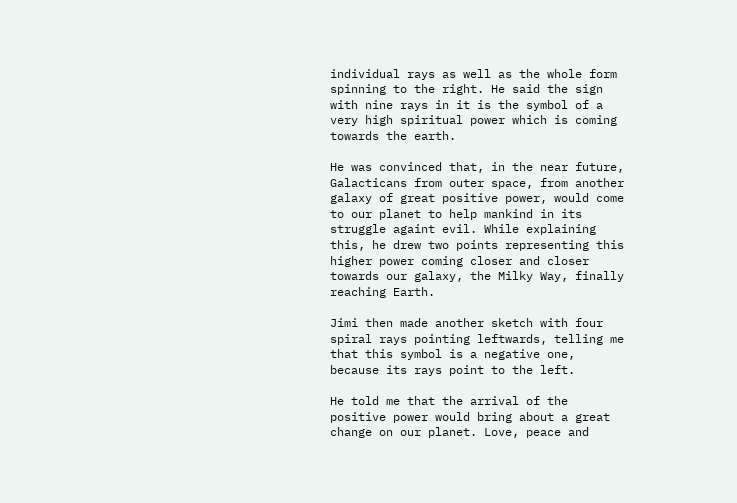individual rays as well as the whole form spinning to the right. He said the sign with nine rays in it is the symbol of a very high spiritual power which is coming towards the earth.

He was convinced that, in the near future, Galacticans from outer space, from another galaxy of great positive power, would come to our planet to help mankind in its struggle againt evil. While explaining this, he drew two points representing this higher power coming closer and closer towards our galaxy, the Milky Way, finally reaching Earth.

Jimi then made another sketch with four spiral rays pointing leftwards, telling me that this symbol is a negative one, because its rays point to the left.

He told me that the arrival of the positive power would bring about a great change on our planet. Love, peace and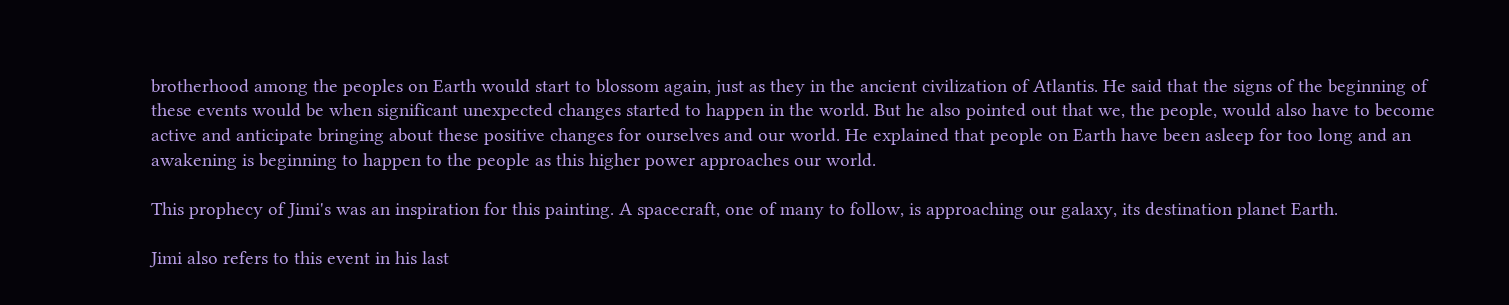brotherhood among the peoples on Earth would start to blossom again, just as they in the ancient civilization of Atlantis. He said that the signs of the beginning of these events would be when significant unexpected changes started to happen in the world. But he also pointed out that we, the people, would also have to become active and anticipate bringing about these positive changes for ourselves and our world. He explained that people on Earth have been asleep for too long and an awakening is beginning to happen to the people as this higher power approaches our world.

This prophecy of Jimi's was an inspiration for this painting. A spacecraft, one of many to follow, is approaching our galaxy, its destination planet Earth.

Jimi also refers to this event in his last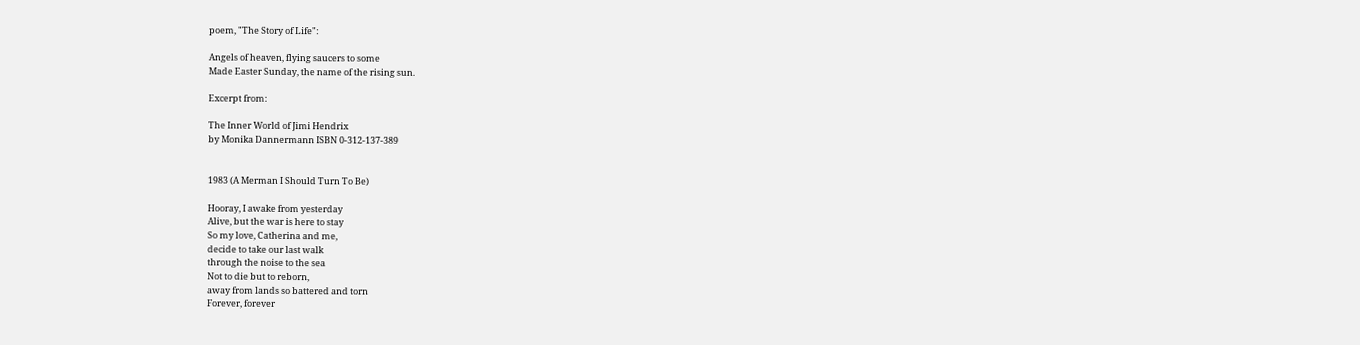poem, "The Story of Life":

Angels of heaven, flying saucers to some
Made Easter Sunday, the name of the rising sun.

Excerpt from:

The Inner World of Jimi Hendrix
by Monika Dannermann ISBN 0-312-137-389


1983 (A Merman I Should Turn To Be)

Hooray, I awake from yesterday
Alive, but the war is here to stay
So my love, Catherina and me,
decide to take our last walk
through the noise to the sea
Not to die but to reborn,
away from lands so battered and torn
Forever, forever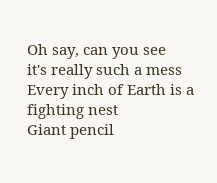Oh say, can you see
it's really such a mess
Every inch of Earth is a fighting nest
Giant pencil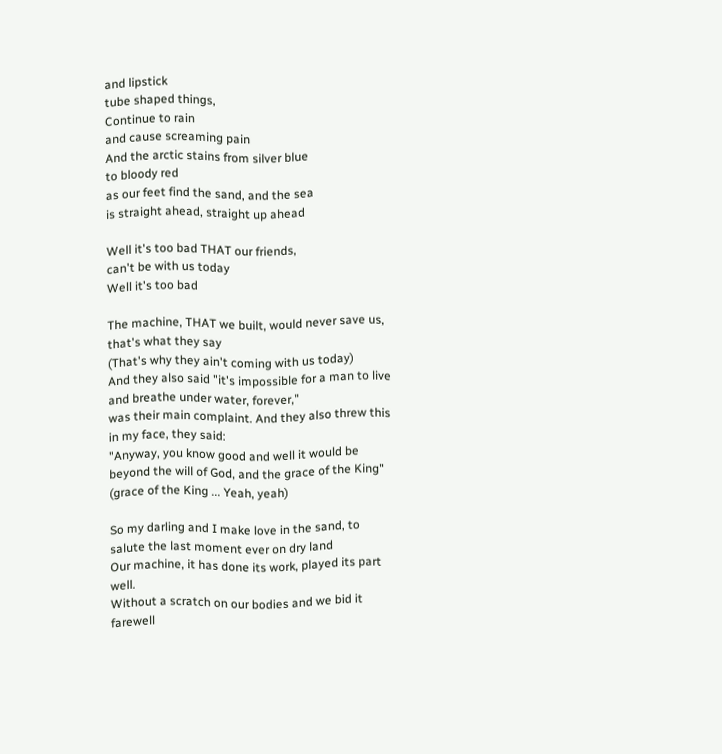and lipstick
tube shaped things,
Continue to rain
and cause screaming pain
And the arctic stains from silver blue
to bloody red
as our feet find the sand, and the sea
is straight ahead, straight up ahead

Well it's too bad THAT our friends,
can't be with us today
Well it's too bad

The machine, THAT we built, would never save us, that's what they say
(That's why they ain't coming with us today)
And they also said "it's impossible for a man to live and breathe under water, forever,"
was their main complaint. And they also threw this in my face, they said:
"Anyway, you know good and well it would be beyond the will of God, and the grace of the King"
(grace of the King ... Yeah, yeah)

So my darling and I make love in the sand, to salute the last moment ever on dry land
Our machine, it has done its work, played its part well.
Without a scratch on our bodies and we bid it farewell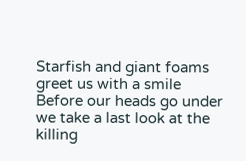Starfish and giant foams greet us with a smile
Before our heads go under we take a last look at the killing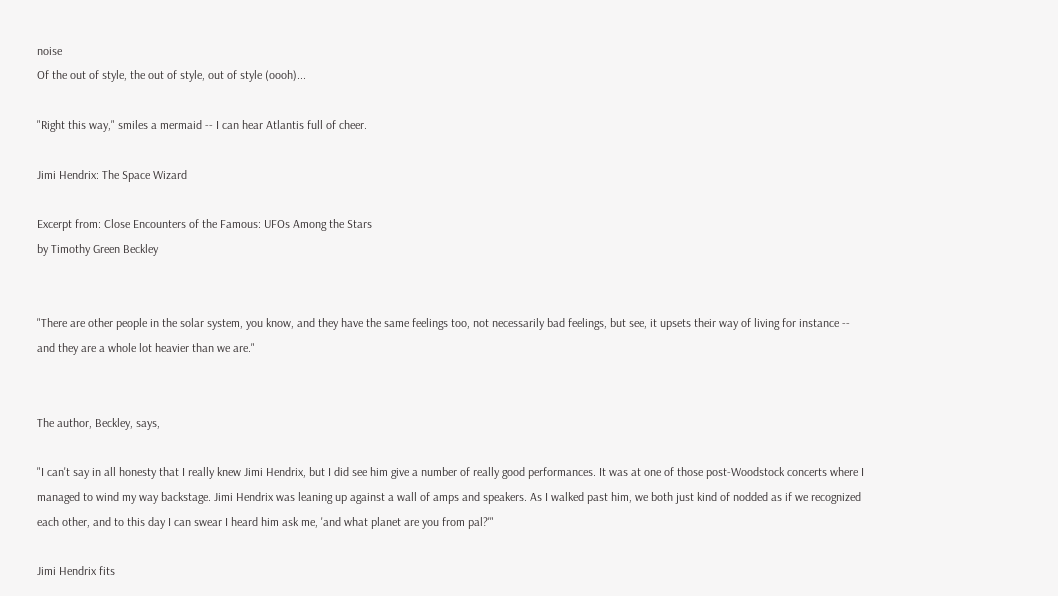noise
Of the out of style, the out of style, out of style (oooh)...

"Right this way," smiles a mermaid -- I can hear Atlantis full of cheer.

Jimi Hendrix: The Space Wizard

Excerpt from: Close Encounters of the Famous: UFOs Among the Stars
by Timothy Green Beckley


"There are other people in the solar system, you know, and they have the same feelings too, not necessarily bad feelings, but see, it upsets their way of living for instance -- and they are a whole lot heavier than we are."


The author, Beckley, says,

"I can't say in all honesty that I really knew Jimi Hendrix, but I did see him give a number of really good performances. It was at one of those post-Woodstock concerts where I managed to wind my way backstage. Jimi Hendrix was leaning up against a wall of amps and speakers. As I walked past him, we both just kind of nodded as if we recognized each other, and to this day I can swear I heard him ask me, 'and what planet are you from pal?'"

Jimi Hendrix fits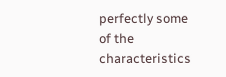perfectly some of the characteristics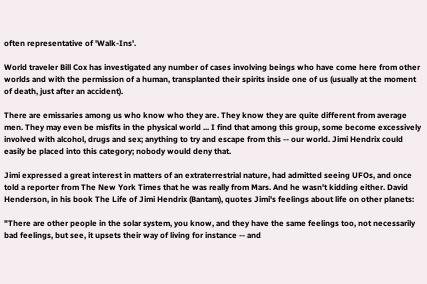often representative of 'Walk-Ins'.

World traveler Bill Cox has investigated any number of cases involving beings who have come here from other worlds and with the permission of a human, transplanted their spirits inside one of us (usually at the moment of death, just after an accident).

There are emissaries among us who know who they are. They know they are quite different from average men. They may even be misfits in the physical world ... I find that among this group, some become excessively involved with alcohol, drugs and sex; anything to try and escape from this -- our world. Jimi Hendrix could easily be placed into this category; nobody would deny that.

Jimi expressed a great interest in matters of an extraterrestrial nature, had admitted seeing UFOs, and once told a reporter from The New York Times that he was really from Mars. And he wasn't kidding either. David Henderson, in his book The Life of Jimi Hendrix (Bantam), quotes Jimi's feelings about life on other planets:

"There are other people in the solar system, you know, and they have the same feelings too, not necessarily bad feelings, but see, it upsets their way of living for instance -- and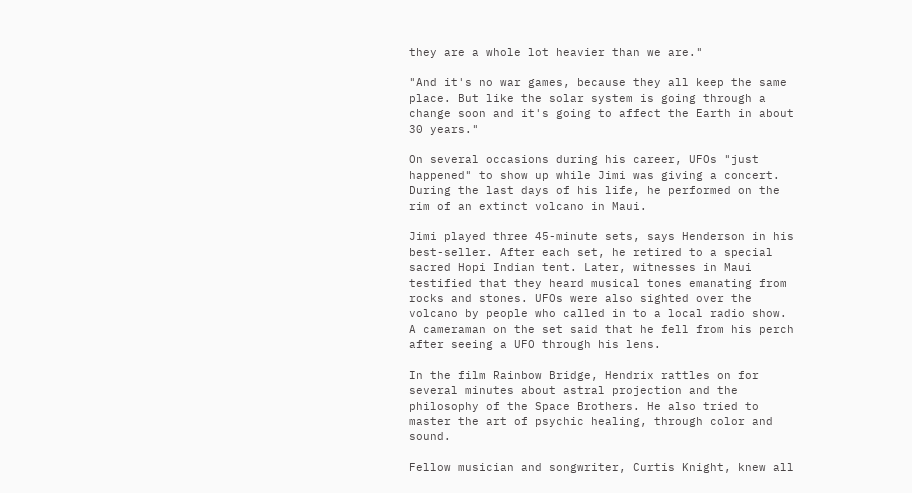they are a whole lot heavier than we are."

"And it's no war games, because they all keep the same place. But like the solar system is going through a change soon and it's going to affect the Earth in about 30 years."

On several occasions during his career, UFOs "just happened" to show up while Jimi was giving a concert. During the last days of his life, he performed on the rim of an extinct volcano in Maui.

Jimi played three 45-minute sets, says Henderson in his best-seller. After each set, he retired to a special sacred Hopi Indian tent. Later, witnesses in Maui testified that they heard musical tones emanating from rocks and stones. UFOs were also sighted over the volcano by people who called in to a local radio show. A cameraman on the set said that he fell from his perch after seeing a UFO through his lens.

In the film Rainbow Bridge, Hendrix rattles on for several minutes about astral projection and the philosophy of the Space Brothers. He also tried to master the art of psychic healing, through color and sound.

Fellow musician and songwriter, Curtis Knight, knew all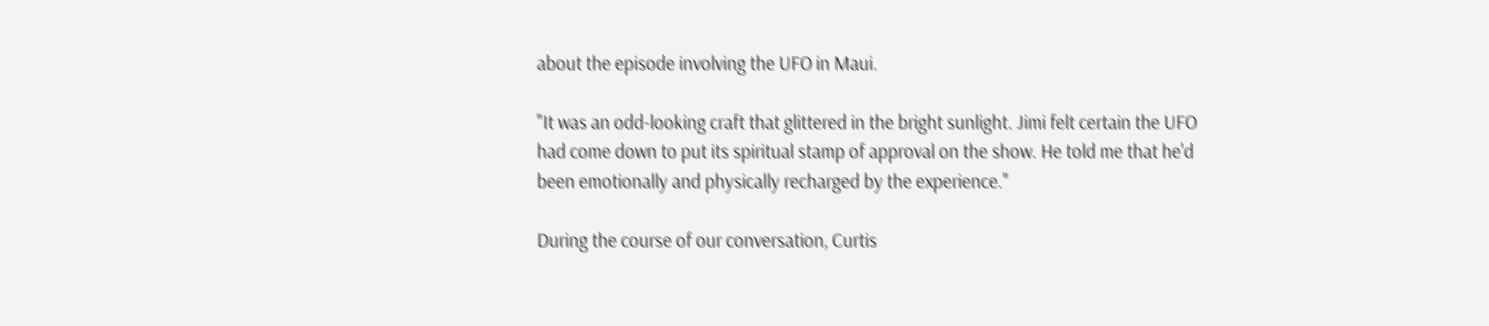about the episode involving the UFO in Maui.

"It was an odd-looking craft that glittered in the bright sunlight. Jimi felt certain the UFO had come down to put its spiritual stamp of approval on the show. He told me that he'd been emotionally and physically recharged by the experience."

During the course of our conversation, Curtis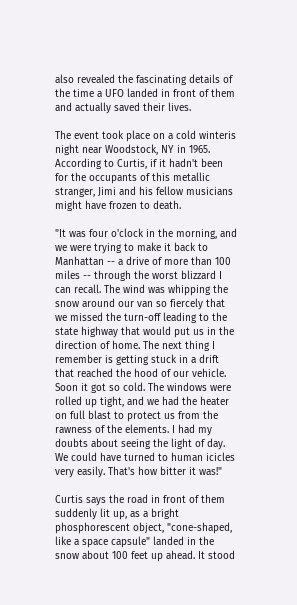also revealed the fascinating details of the time a UFO landed in front of them and actually saved their lives.

The event took place on a cold winteris night near Woodstock, NY in 1965. According to Curtis, if it hadn't been for the occupants of this metallic stranger, Jimi and his fellow musicians might have frozen to death.

"It was four o'clock in the morning, and we were trying to make it back to Manhattan -- a drive of more than 100 miles -- through the worst blizzard I can recall. The wind was whipping the snow around our van so fiercely that we missed the turn-off leading to the state highway that would put us in the direction of home. The next thing I remember is getting stuck in a drift that reached the hood of our vehicle. Soon it got so cold. The windows were rolled up tight, and we had the heater on full blast to protect us from the rawness of the elements. I had my doubts about seeing the light of day. We could have turned to human icicles very easily. That's how bitter it was!"

Curtis says the road in front of them suddenly lit up, as a bright phosphorescent object, "cone-shaped, like a space capsule" landed in the snow about 100 feet up ahead. It stood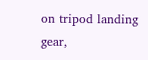on tripod landing gear,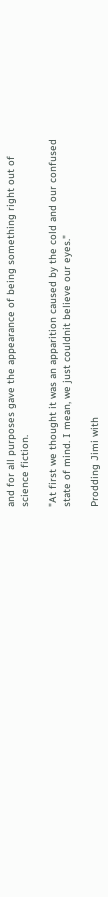and for all purposes gave the appearance of being something right out of science fiction.

"At first we thought it was an apparition caused by the cold and our confused state of mind. I mean, we just couldnit believe our eyes."

Prodding Jimi with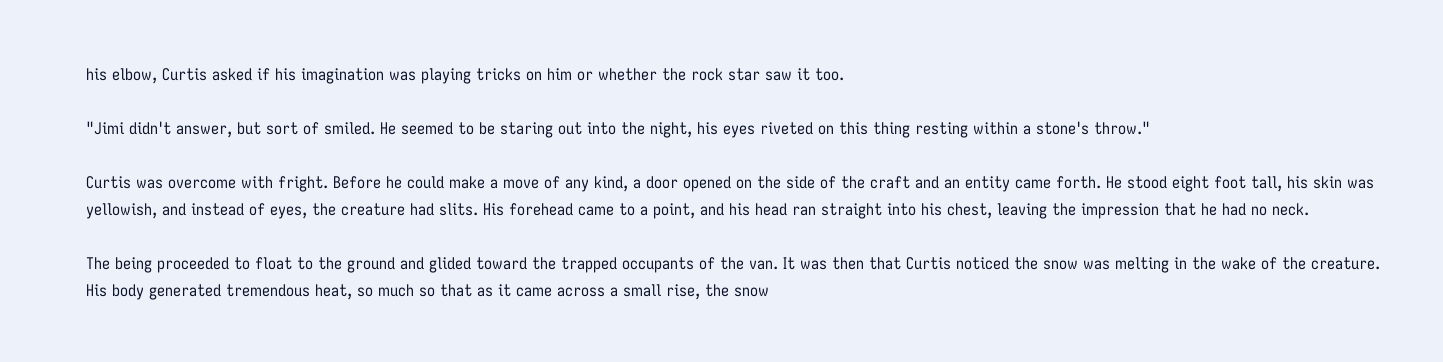his elbow, Curtis asked if his imagination was playing tricks on him or whether the rock star saw it too.

"Jimi didn't answer, but sort of smiled. He seemed to be staring out into the night, his eyes riveted on this thing resting within a stone's throw."

Curtis was overcome with fright. Before he could make a move of any kind, a door opened on the side of the craft and an entity came forth. He stood eight foot tall, his skin was yellowish, and instead of eyes, the creature had slits. His forehead came to a point, and his head ran straight into his chest, leaving the impression that he had no neck.

The being proceeded to float to the ground and glided toward the trapped occupants of the van. It was then that Curtis noticed the snow was melting in the wake of the creature. His body generated tremendous heat, so much so that as it came across a small rise, the snow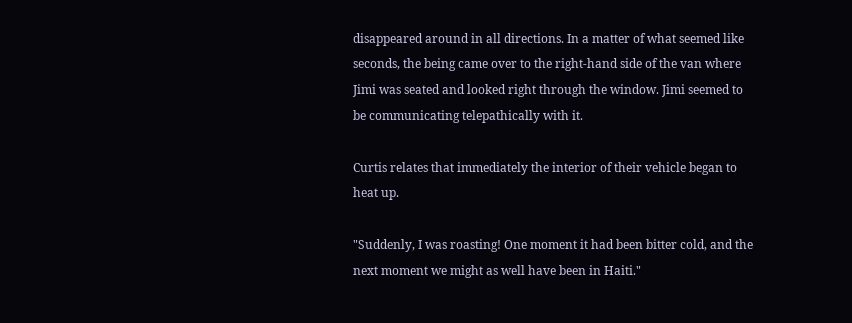disappeared around in all directions. In a matter of what seemed like seconds, the being came over to the right-hand side of the van where Jimi was seated and looked right through the window. Jimi seemed to be communicating telepathically with it.

Curtis relates that immediately the interior of their vehicle began to heat up.

"Suddenly, I was roasting! One moment it had been bitter cold, and the next moment we might as well have been in Haiti."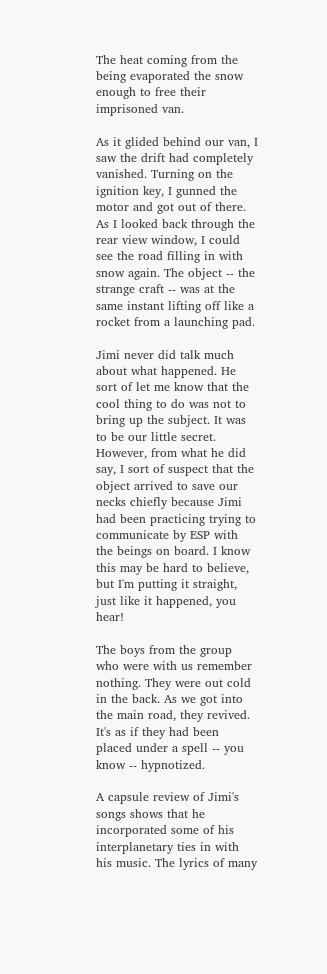The heat coming from the being evaporated the snow enough to free their imprisoned van.

As it glided behind our van, I saw the drift had completely vanished. Turning on the ignition key, I gunned the motor and got out of there. As I looked back through the rear view window, I could see the road filling in with snow again. The object -- the strange craft -- was at the same instant lifting off like a rocket from a launching pad.

Jimi never did talk much about what happened. He sort of let me know that the cool thing to do was not to bring up the subject. It was to be our little secret. However, from what he did say, I sort of suspect that the object arrived to save our necks chiefly because Jimi had been practicing trying to communicate by ESP with the beings on board. I know this may be hard to believe, but I'm putting it straight, just like it happened, you hear!

The boys from the group who were with us remember nothing. They were out cold in the back. As we got into the main road, they revived. It's as if they had been placed under a spell -- you know -- hypnotized.

A capsule review of Jimi's songs shows that he incorporated some of his interplanetary ties in with his music. The lyrics of many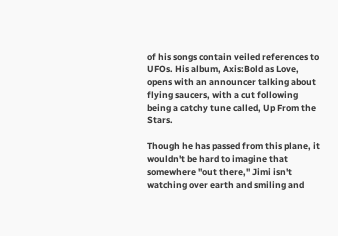of his songs contain veiled references to UFOs. His album, Axis:Bold as Love, opens with an announcer talking about flying saucers, with a cut following being a catchy tune called, Up From the Stars.

Though he has passed from this plane, it wouldn't be hard to imagine that somewhere "out there," Jimi isn't watching over earth and smiling and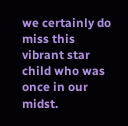we certainly do miss this vibrant star child who was once in our midst.